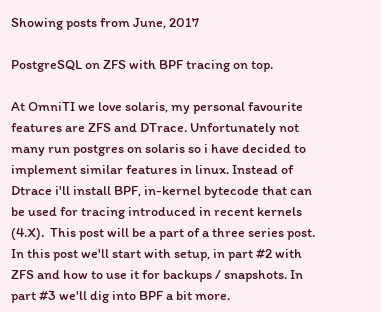Showing posts from June, 2017

PostgreSQL on ZFS with BPF tracing on top.

At OmniTI we love solaris, my personal favourite features are ZFS and DTrace. Unfortunately not many run postgres on solaris so i have decided to implement similar features in linux. Instead of Dtrace i'll install BPF, in-kernel bytecode that can be used for tracing introduced in recent kernels (4.X).  This post will be a part of a three series post. In this post we'll start with setup, in part #2 with ZFS and how to use it for backups / snapshots. In part #3 we'll dig into BPF a bit more.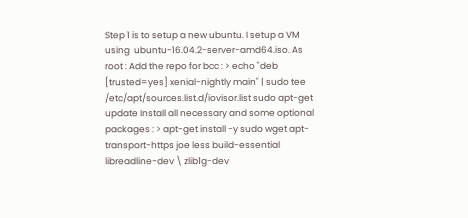Step 1 is to setup a new ubuntu. I setup a VM using  ubuntu-16.04.2-server-amd64.iso. As root : Add the repo for bcc : > echo "deb [trusted=yes] xenial-nightly main" | sudo tee /etc/apt/sources.list.d/iovisor.list sudo apt-get update Install all necessary and some optional packages : > apt-get install -y sudo wget apt-transport-https joe less build-essential libreadline-dev \ zlib1g-dev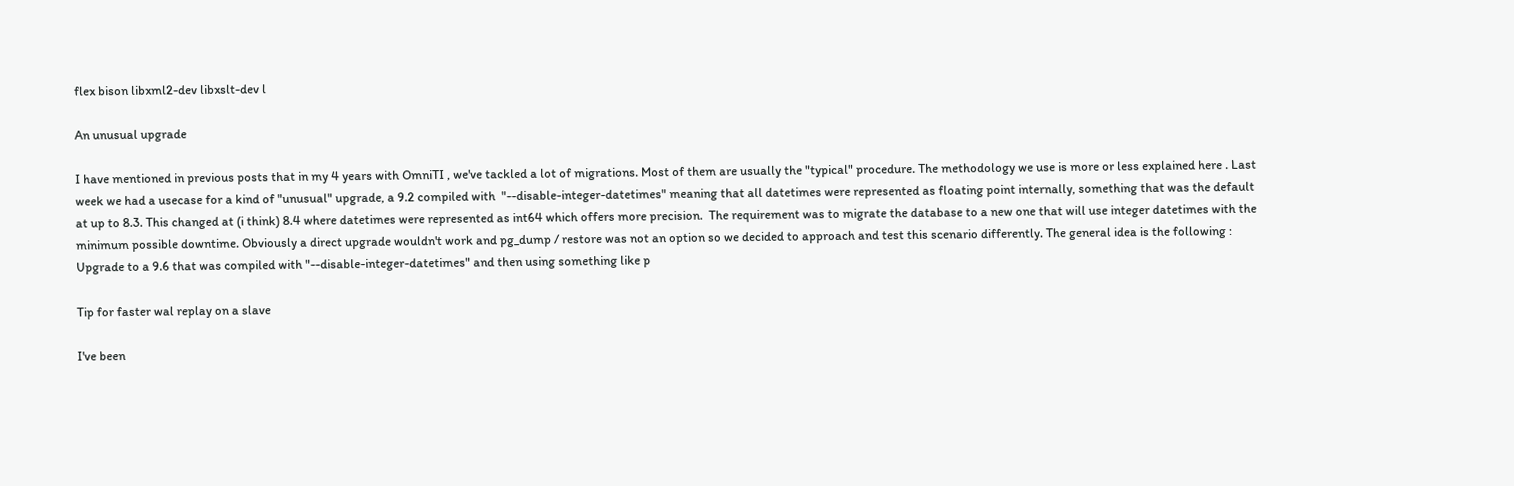flex bison libxml2-dev libxslt-dev l

An unusual upgrade

I have mentioned in previous posts that in my 4 years with OmniTI , we've tackled a lot of migrations. Most of them are usually the "typical" procedure. The methodology we use is more or less explained here . Last week we had a usecase for a kind of "unusual" upgrade, a 9.2 compiled with  "--disable-integer-datetimes" meaning that all datetimes were represented as floating point internally, something that was the default at up to 8.3. This changed at (i think) 8.4 where datetimes were represented as int64 which offers more precision.  The requirement was to migrate the database to a new one that will use integer datetimes with the minimum possible downtime. Obviously a direct upgrade wouldn't work and pg_dump / restore was not an option so we decided to approach and test this scenario differently. The general idea is the following : Upgrade to a 9.6 that was compiled with "--disable-integer-datetimes" and then using something like p

Tip for faster wal replay on a slave

I've been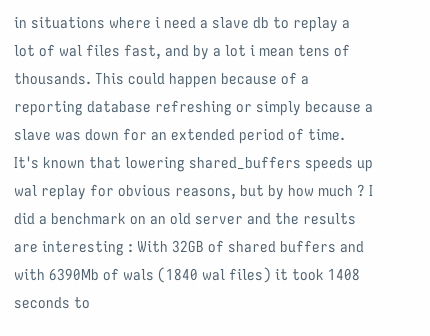in situations where i need a slave db to replay a lot of wal files fast, and by a lot i mean tens of thousands. This could happen because of a reporting database refreshing or simply because a slave was down for an extended period of time. It's known that lowering shared_buffers speeds up wal replay for obvious reasons, but by how much ? I did a benchmark on an old server and the results are interesting : With 32GB of shared buffers and with 6390Mb of wals (1840 wal files) it took 1408 seconds to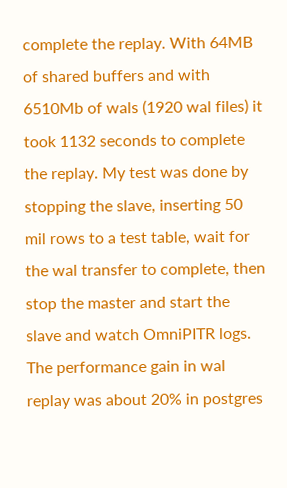complete the replay. With 64MB of shared buffers and with 6510Mb of wals (1920 wal files) it took 1132 seconds to complete the replay. My test was done by stopping the slave, inserting 50 mil rows to a test table, wait for the wal transfer to complete, then stop the master and start the slave and watch OmniPITR logs. The performance gain in wal replay was about 20% in postgres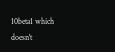10beta1 which doesn't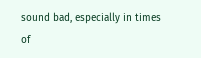sound bad, especially in times of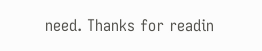need. Thanks for readin